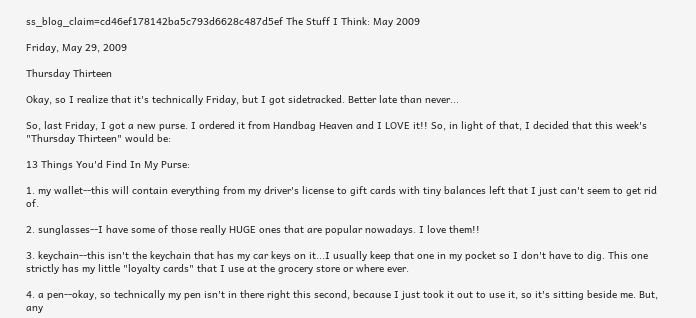ss_blog_claim=cd46ef178142ba5c793d6628c487d5ef The Stuff I Think: May 2009

Friday, May 29, 2009

Thursday Thirteen

Okay, so I realize that it's technically Friday, but I got sidetracked. Better late than never...

So, last Friday, I got a new purse. I ordered it from Handbag Heaven and I LOVE it!! So, in light of that, I decided that this week's "Thursday Thirteen" would be:

13 Things You'd Find In My Purse:

1. my wallet--this will contain everything from my driver's license to gift cards with tiny balances left that I just can't seem to get rid of.

2. sunglasses--I have some of those really HUGE ones that are popular nowadays. I love them!!

3. keychain--this isn't the keychain that has my car keys on it...I usually keep that one in my pocket so I don't have to dig. This one strictly has my little "loyalty cards" that I use at the grocery store or where ever.

4. a pen--okay, so technically my pen isn't in there right this second, because I just took it out to use it, so it's sitting beside me. But, any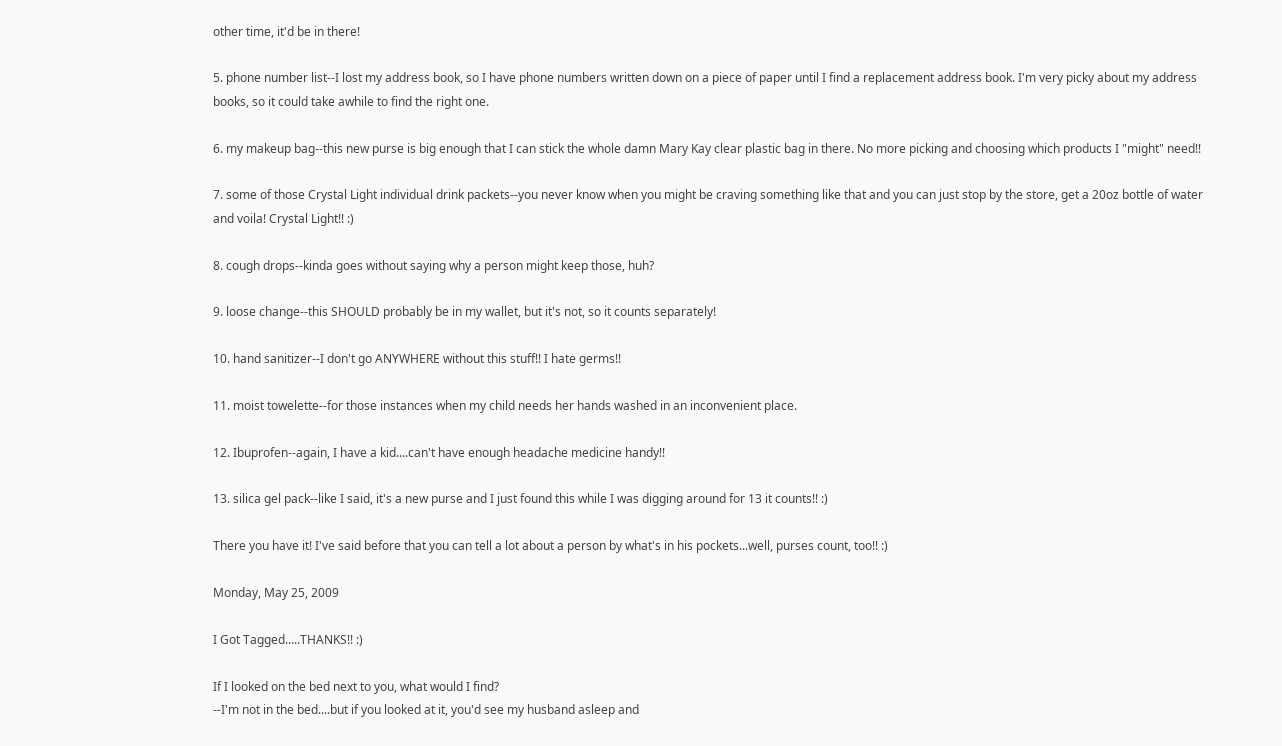other time, it'd be in there!

5. phone number list--I lost my address book, so I have phone numbers written down on a piece of paper until I find a replacement address book. I'm very picky about my address books, so it could take awhile to find the right one.

6. my makeup bag--this new purse is big enough that I can stick the whole damn Mary Kay clear plastic bag in there. No more picking and choosing which products I "might" need!!

7. some of those Crystal Light individual drink packets--you never know when you might be craving something like that and you can just stop by the store, get a 20oz bottle of water and voila! Crystal Light!! :)

8. cough drops--kinda goes without saying why a person might keep those, huh?

9. loose change--this SHOULD probably be in my wallet, but it's not, so it counts separately!

10. hand sanitizer--I don't go ANYWHERE without this stuff!! I hate germs!!

11. moist towelette--for those instances when my child needs her hands washed in an inconvenient place.

12. Ibuprofen--again, I have a kid....can't have enough headache medicine handy!!

13. silica gel pack--like I said, it's a new purse and I just found this while I was digging around for 13 it counts!! :)

There you have it! I've said before that you can tell a lot about a person by what's in his pockets...well, purses count, too!! :)

Monday, May 25, 2009

I Got Tagged.....THANKS!! :)

If I looked on the bed next to you, what would I find?
--I'm not in the bed....but if you looked at it, you'd see my husband asleep and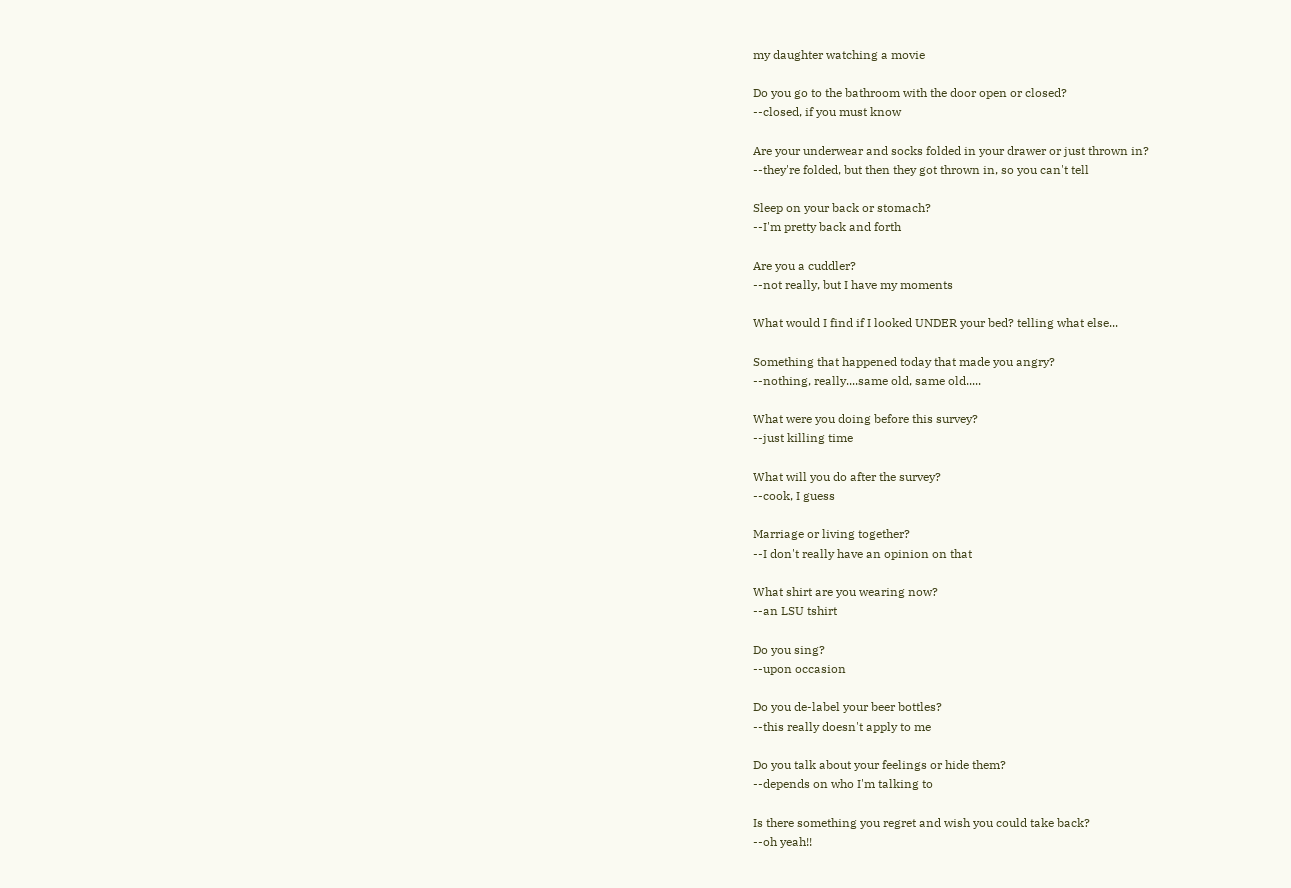my daughter watching a movie

Do you go to the bathroom with the door open or closed?
--closed, if you must know

Are your underwear and socks folded in your drawer or just thrown in?
--they're folded, but then they got thrown in, so you can't tell

Sleep on your back or stomach?
--I'm pretty back and forth

Are you a cuddler?
--not really, but I have my moments

What would I find if I looked UNDER your bed? telling what else...

Something that happened today that made you angry?
--nothing, really....same old, same old.....

What were you doing before this survey?
--just killing time

What will you do after the survey?
--cook, I guess

Marriage or living together?
--I don't really have an opinion on that

What shirt are you wearing now?
--an LSU tshirt

Do you sing?
--upon occasion

Do you de-label your beer bottles?
--this really doesn't apply to me

Do you talk about your feelings or hide them?
--depends on who I'm talking to

Is there something you regret and wish you could take back?
--oh yeah!!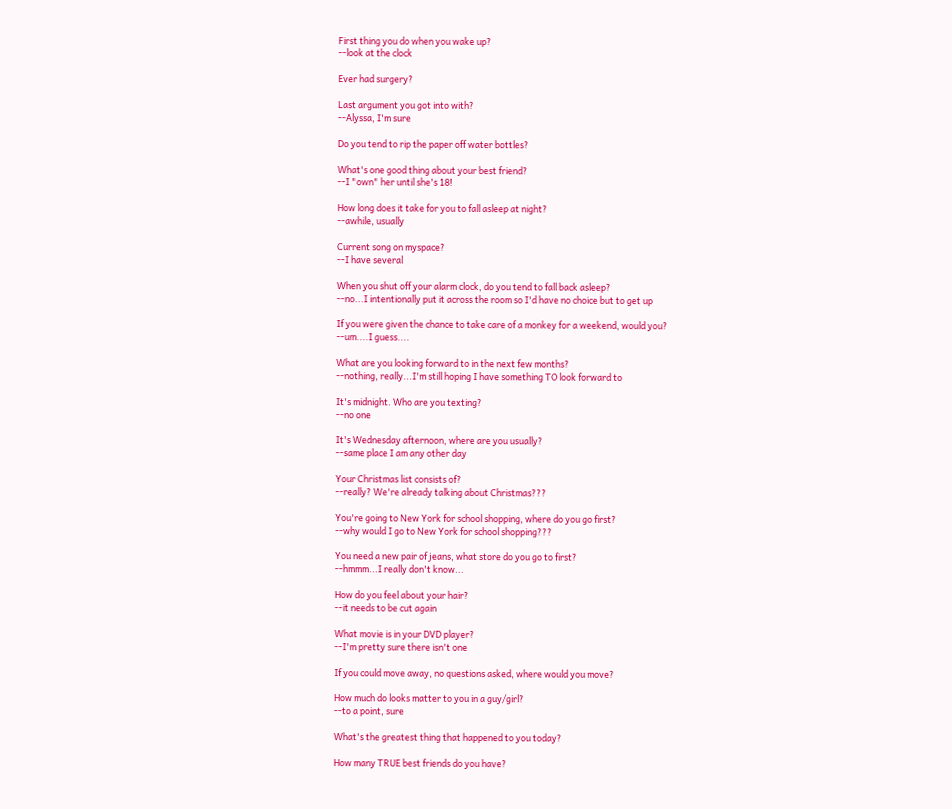First thing you do when you wake up?
--look at the clock

Ever had surgery?

Last argument you got into with?
--Alyssa, I'm sure

Do you tend to rip the paper off water bottles?

What's one good thing about your best friend?
--I "own" her until she's 18!

How long does it take for you to fall asleep at night?
--awhile, usually

Current song on myspace?
--I have several

When you shut off your alarm clock, do you tend to fall back asleep?
--no...I intentionally put it across the room so I'd have no choice but to get up

If you were given the chance to take care of a monkey for a weekend, would you?
--um....I guess....

What are you looking forward to in the next few months?
--nothing, really...I'm still hoping I have something TO look forward to

It's midnight. Who are you texting?
--no one

It's Wednesday afternoon, where are you usually?
--same place I am any other day

Your Christmas list consists of?
--really? We're already talking about Christmas???

You're going to New York for school shopping, where do you go first?
--why would I go to New York for school shopping???

You need a new pair of jeans, what store do you go to first?
--hmmm...I really don't know...

How do you feel about your hair?
--it needs to be cut again

What movie is in your DVD player?
--I'm pretty sure there isn't one

If you could move away, no questions asked, where would you move?

How much do looks matter to you in a guy/girl?
--to a point, sure

What's the greatest thing that happened to you today?

How many TRUE best friends do you have?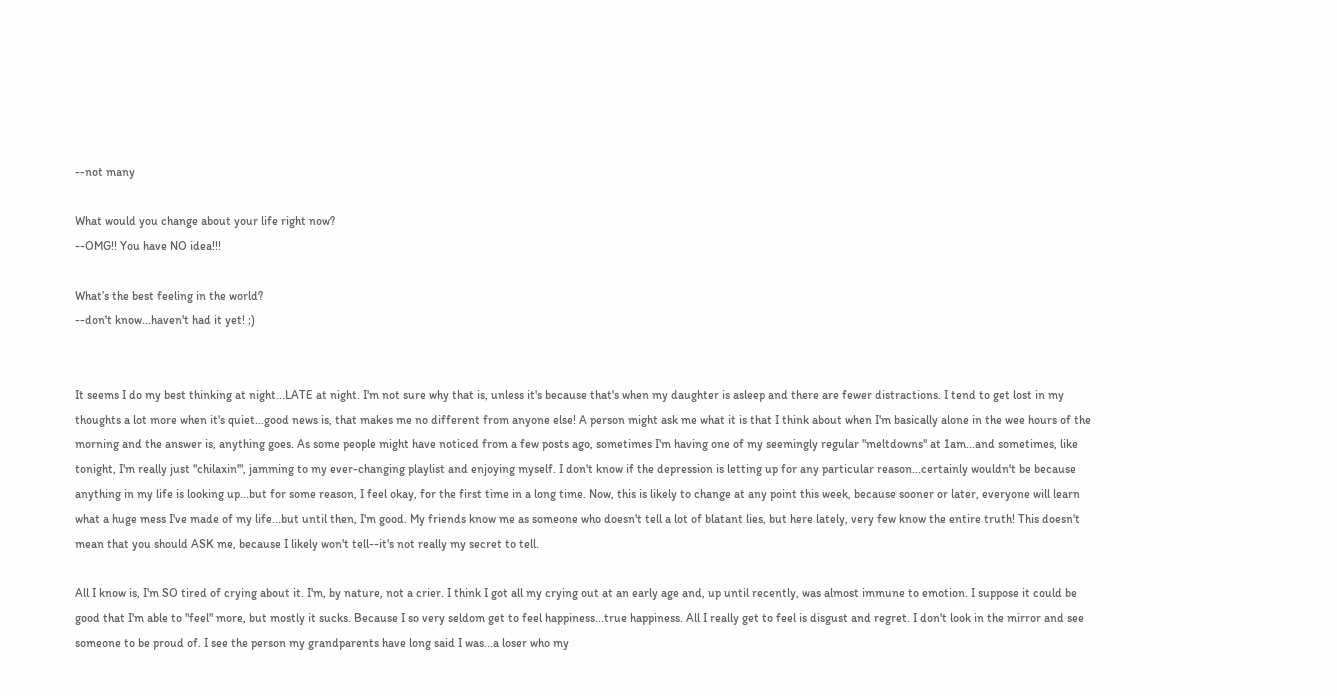--not many

What would you change about your life right now?
--OMG!! You have NO idea!!!

What’s the best feeling in the world?
--don't know...haven't had it yet! ;)


It seems I do my best thinking at night...LATE at night. I'm not sure why that is, unless it's because that's when my daughter is asleep and there are fewer distractions. I tend to get lost in my thoughts a lot more when it's quiet...good news is, that makes me no different from anyone else! A person might ask me what it is that I think about when I'm basically alone in the wee hours of the morning and the answer is, anything goes. As some people might have noticed from a few posts ago, sometimes I'm having one of my seemingly regular "meltdowns" at 1am...and sometimes, like tonight, I'm really just "chilaxin'", jamming to my ever-changing playlist and enjoying myself. I don't know if the depression is letting up for any particular reason...certainly wouldn't be because anything in my life is looking up...but for some reason, I feel okay, for the first time in a long time. Now, this is likely to change at any point this week, because sooner or later, everyone will learn what a huge mess I've made of my life...but until then, I'm good. My friends know me as someone who doesn't tell a lot of blatant lies, but here lately, very few know the entire truth! This doesn't mean that you should ASK me, because I likely won't tell--it's not really my secret to tell.

All I know is, I'm SO tired of crying about it. I'm, by nature, not a crier. I think I got all my crying out at an early age and, up until recently, was almost immune to emotion. I suppose it could be good that I'm able to "feel" more, but mostly it sucks. Because I so very seldom get to feel happiness...true happiness. All I really get to feel is disgust and regret. I don't look in the mirror and see someone to be proud of. I see the person my grandparents have long said I was...a loser who my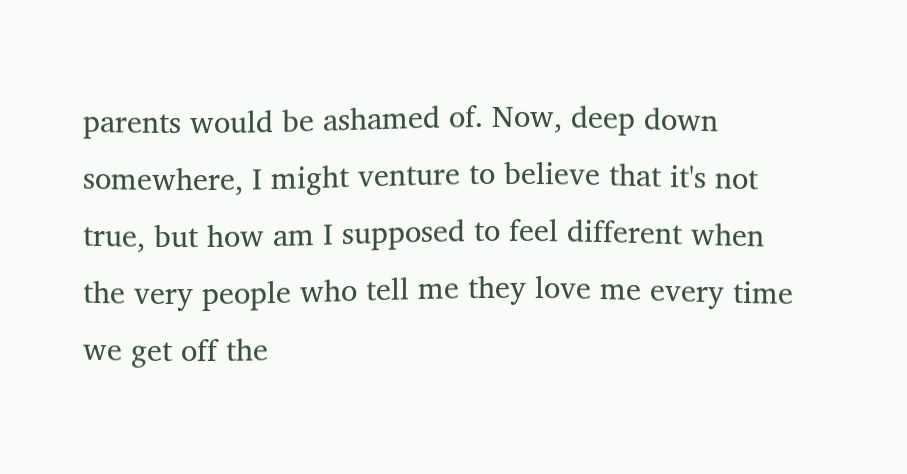parents would be ashamed of. Now, deep down somewhere, I might venture to believe that it's not true, but how am I supposed to feel different when the very people who tell me they love me every time we get off the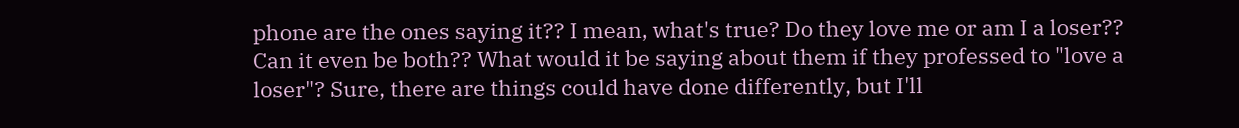phone are the ones saying it?? I mean, what's true? Do they love me or am I a loser?? Can it even be both?? What would it be saying about them if they professed to "love a loser"? Sure, there are things could have done differently, but I'll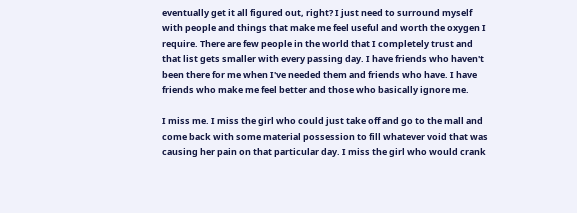eventually get it all figured out, right? I just need to surround myself with people and things that make me feel useful and worth the oxygen I require. There are few people in the world that I completely trust and that list gets smaller with every passing day. I have friends who haven't been there for me when I've needed them and friends who have. I have friends who make me feel better and those who basically ignore me.

I miss me. I miss the girl who could just take off and go to the mall and come back with some material possession to fill whatever void that was causing her pain on that particular day. I miss the girl who would crank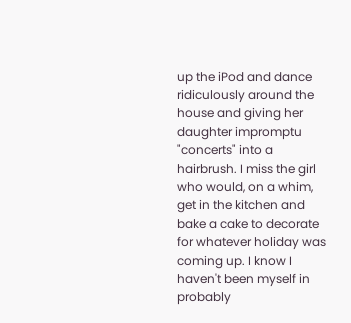up the iPod and dance ridiculously around the house and giving her daughter impromptu "concerts" into a hairbrush. I miss the girl who would, on a whim, get in the kitchen and bake a cake to decorate for whatever holiday was coming up. I know I haven't been myself in probably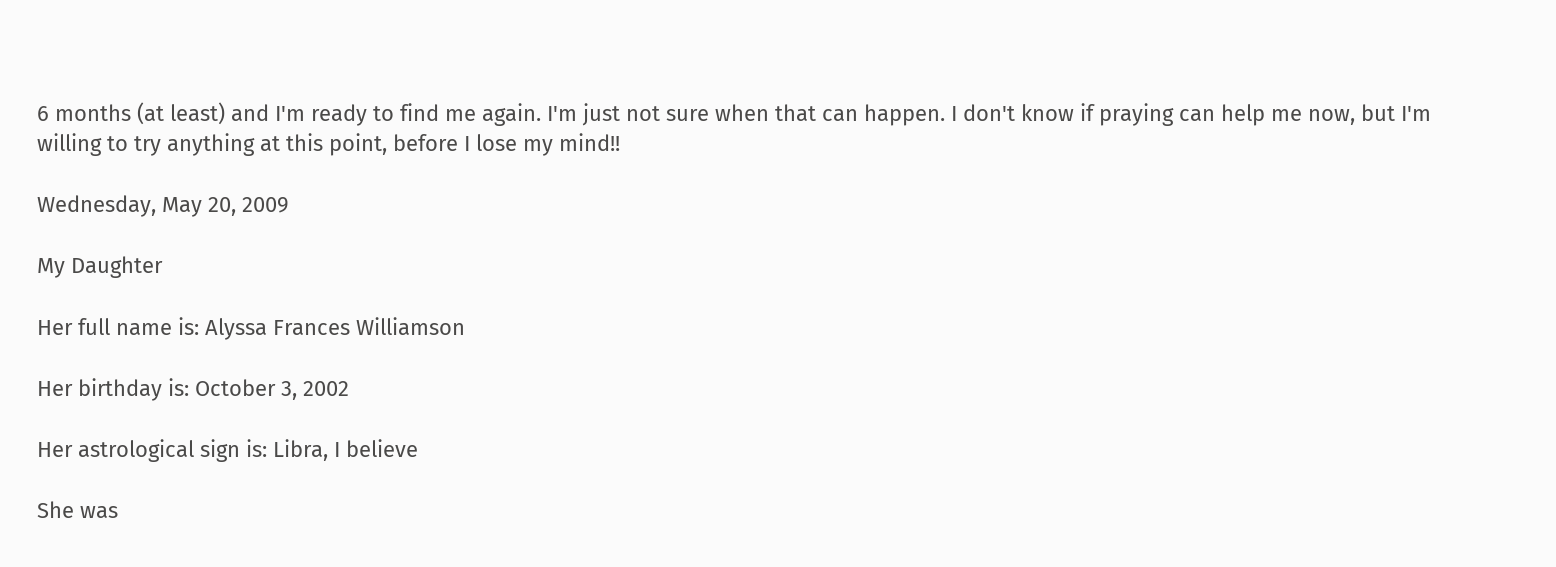6 months (at least) and I'm ready to find me again. I'm just not sure when that can happen. I don't know if praying can help me now, but I'm willing to try anything at this point, before I lose my mind!!

Wednesday, May 20, 2009

My Daughter

Her full name is: Alyssa Frances Williamson

Her birthday is: October 3, 2002

Her astrological sign is: Libra, I believe

She was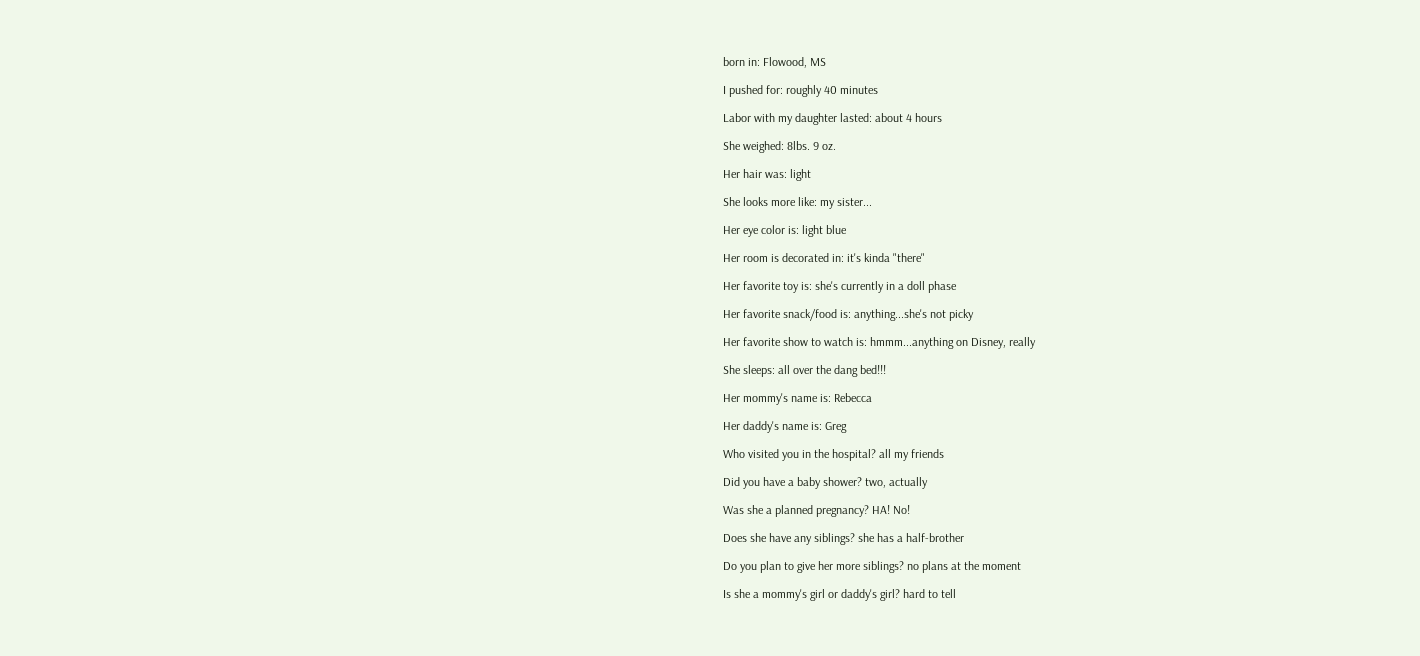born in: Flowood, MS

I pushed for: roughly 40 minutes

Labor with my daughter lasted: about 4 hours

She weighed: 8lbs. 9 oz.

Her hair was: light

She looks more like: my sister...

Her eye color is: light blue

Her room is decorated in: it's kinda "there"

Her favorite toy is: she's currently in a doll phase

Her favorite snack/food is: anything...she's not picky

Her favorite show to watch is: hmmm...anything on Disney, really

She sleeps: all over the dang bed!!!

Her mommy's name is: Rebecca

Her daddy's name is: Greg

Who visited you in the hospital? all my friends

Did you have a baby shower? two, actually

Was she a planned pregnancy? HA! No!

Does she have any siblings? she has a half-brother

Do you plan to give her more siblings? no plans at the moment

Is she a mommy's girl or daddy's girl? hard to tell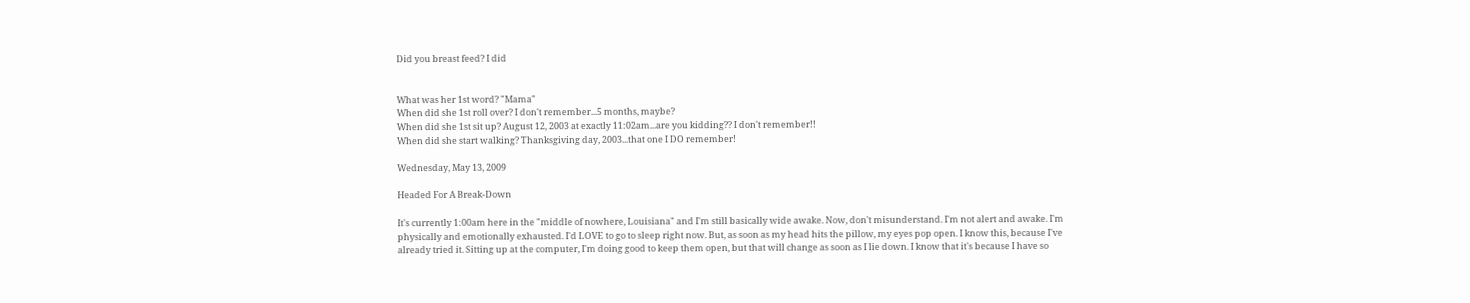Did you breast feed? I did


What was her 1st word? "Mama"
When did she 1st roll over? I don't remember...5 months, maybe?
When did she 1st sit up? August 12, 2003 at exactly 11:02am...are you kidding?? I don't remember!!
When did she start walking? Thanksgiving day, 2003...that one I DO remember!

Wednesday, May 13, 2009

Headed For A Break-Down

It's currently 1:00am here in the "middle of nowhere, Louisiana" and I'm still basically wide awake. Now, don't misunderstand. I'm not alert and awake. I'm physically and emotionally exhausted. I'd LOVE to go to sleep right now. But, as soon as my head hits the pillow, my eyes pop open. I know this, because I've already tried it. Sitting up at the computer, I'm doing good to keep them open, but that will change as soon as I lie down. I know that it's because I have so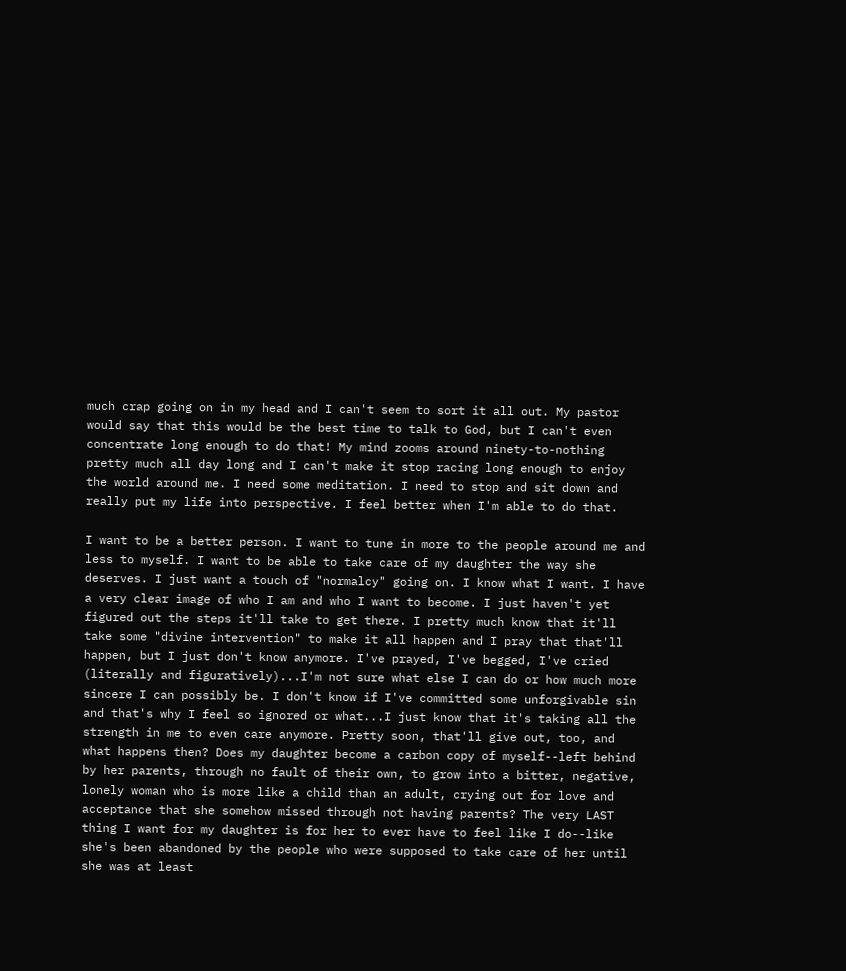much crap going on in my head and I can't seem to sort it all out. My pastor would say that this would be the best time to talk to God, but I can't even concentrate long enough to do that! My mind zooms around ninety-to-nothing pretty much all day long and I can't make it stop racing long enough to enjoy the world around me. I need some meditation. I need to stop and sit down and really put my life into perspective. I feel better when I'm able to do that.

I want to be a better person. I want to tune in more to the people around me and less to myself. I want to be able to take care of my daughter the way she deserves. I just want a touch of "normalcy" going on. I know what I want. I have a very clear image of who I am and who I want to become. I just haven't yet figured out the steps it'll take to get there. I pretty much know that it'll take some "divine intervention" to make it all happen and I pray that that'll happen, but I just don't know anymore. I've prayed, I've begged, I've cried (literally and figuratively)...I'm not sure what else I can do or how much more sincere I can possibly be. I don't know if I've committed some unforgivable sin and that's why I feel so ignored or what...I just know that it's taking all the strength in me to even care anymore. Pretty soon, that'll give out, too, and what happens then? Does my daughter become a carbon copy of myself--left behind by her parents, through no fault of their own, to grow into a bitter, negative, lonely woman who is more like a child than an adult, crying out for love and acceptance that she somehow missed through not having parents? The very LAST thing I want for my daughter is for her to ever have to feel like I do--like she's been abandoned by the people who were supposed to take care of her until she was at least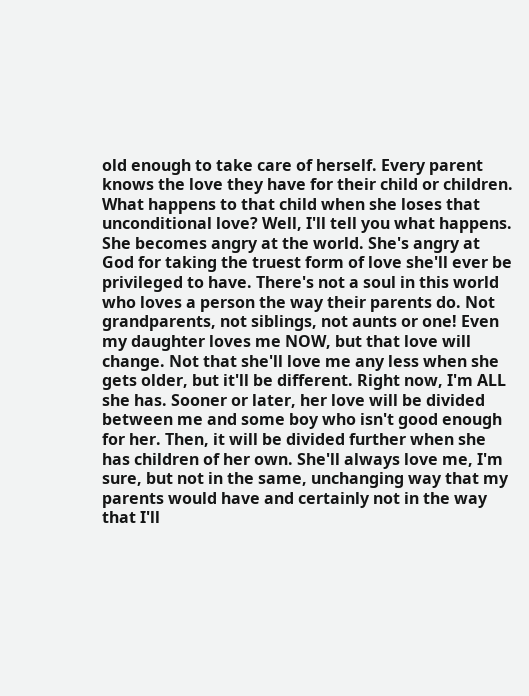old enough to take care of herself. Every parent knows the love they have for their child or children. What happens to that child when she loses that unconditional love? Well, I'll tell you what happens. She becomes angry at the world. She's angry at God for taking the truest form of love she'll ever be privileged to have. There's not a soul in this world who loves a person the way their parents do. Not grandparents, not siblings, not aunts or one! Even my daughter loves me NOW, but that love will change. Not that she'll love me any less when she gets older, but it'll be different. Right now, I'm ALL she has. Sooner or later, her love will be divided between me and some boy who isn't good enough for her. Then, it will be divided further when she has children of her own. She'll always love me, I'm sure, but not in the same, unchanging way that my parents would have and certainly not in the way that I'll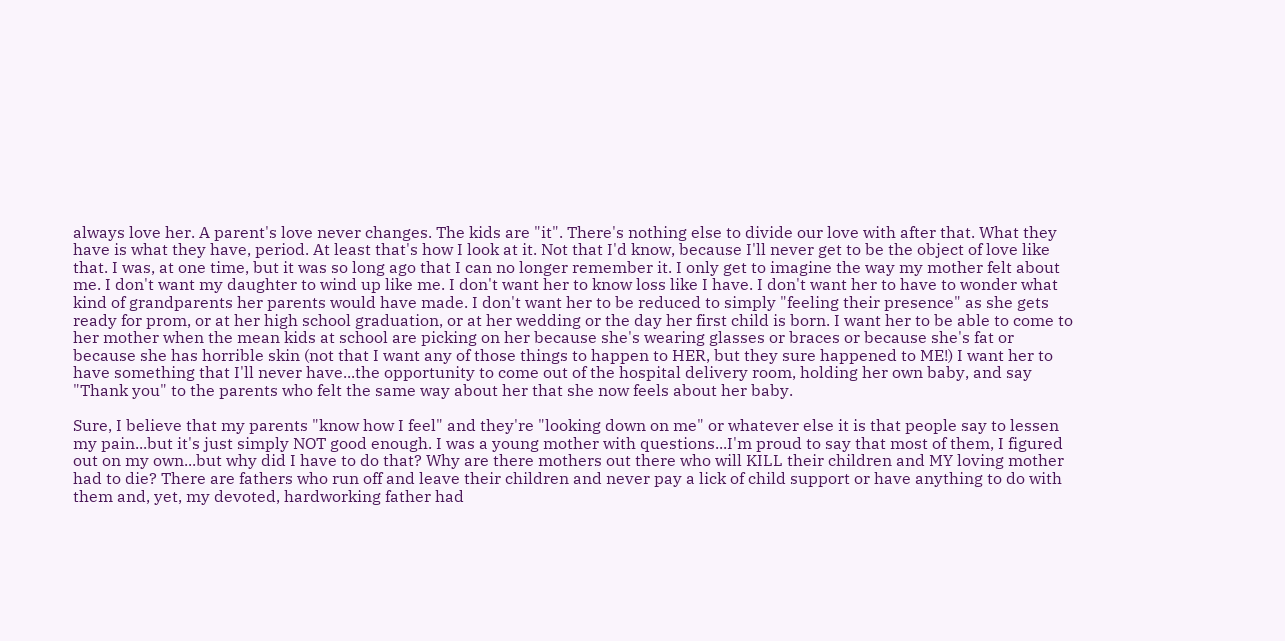always love her. A parent's love never changes. The kids are "it". There's nothing else to divide our love with after that. What they have is what they have, period. At least that's how I look at it. Not that I'd know, because I'll never get to be the object of love like that. I was, at one time, but it was so long ago that I can no longer remember it. I only get to imagine the way my mother felt about me. I don't want my daughter to wind up like me. I don't want her to know loss like I have. I don't want her to have to wonder what kind of grandparents her parents would have made. I don't want her to be reduced to simply "feeling their presence" as she gets ready for prom, or at her high school graduation, or at her wedding or the day her first child is born. I want her to be able to come to her mother when the mean kids at school are picking on her because she's wearing glasses or braces or because she's fat or because she has horrible skin (not that I want any of those things to happen to HER, but they sure happened to ME!) I want her to have something that I'll never have...the opportunity to come out of the hospital delivery room, holding her own baby, and say "Thank you" to the parents who felt the same way about her that she now feels about her baby.

Sure, I believe that my parents "know how I feel" and they're "looking down on me" or whatever else it is that people say to lessen my pain...but it's just simply NOT good enough. I was a young mother with questions...I'm proud to say that most of them, I figured out on my own...but why did I have to do that? Why are there mothers out there who will KILL their children and MY loving mother had to die? There are fathers who run off and leave their children and never pay a lick of child support or have anything to do with them and, yet, my devoted, hardworking father had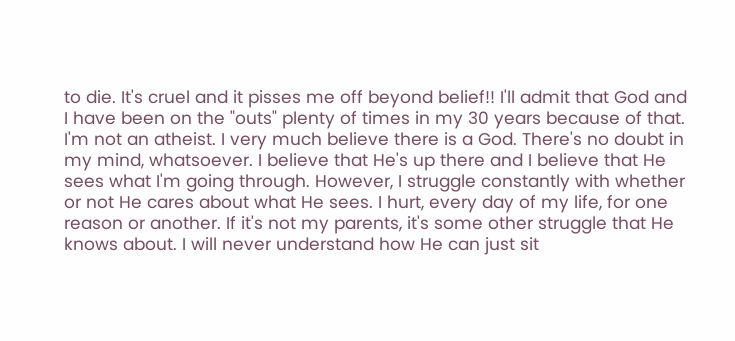to die. It's cruel and it pisses me off beyond belief!! I'll admit that God and I have been on the "outs" plenty of times in my 30 years because of that. I'm not an atheist. I very much believe there is a God. There's no doubt in my mind, whatsoever. I believe that He's up there and I believe that He sees what I'm going through. However, I struggle constantly with whether or not He cares about what He sees. I hurt, every day of my life, for one reason or another. If it's not my parents, it's some other struggle that He knows about. I will never understand how He can just sit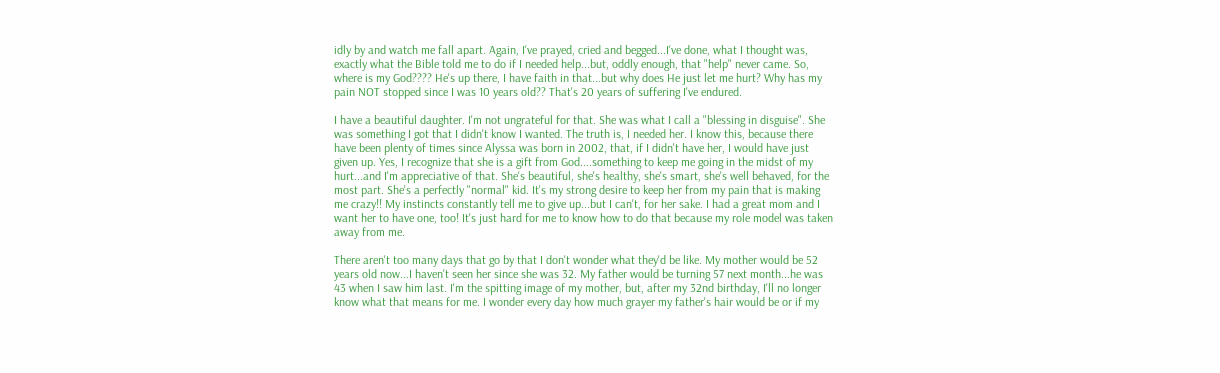idly by and watch me fall apart. Again, I've prayed, cried and begged...I've done, what I thought was, exactly what the Bible told me to do if I needed help...but, oddly enough, that "help" never came. So, where is my God???? He's up there, I have faith in that...but why does He just let me hurt? Why has my pain NOT stopped since I was 10 years old?? That's 20 years of suffering I've endured.

I have a beautiful daughter. I'm not ungrateful for that. She was what I call a "blessing in disguise". She was something I got that I didn't know I wanted. The truth is, I needed her. I know this, because there have been plenty of times since Alyssa was born in 2002, that, if I didn't have her, I would have just given up. Yes, I recognize that she is a gift from God....something to keep me going in the midst of my hurt...and I'm appreciative of that. She's beautiful, she's healthy, she's smart, she's well behaved, for the most part. She's a perfectly "normal" kid. It's my strong desire to keep her from my pain that is making me crazy!! My instincts constantly tell me to give up...but I can't, for her sake. I had a great mom and I want her to have one, too! It's just hard for me to know how to do that because my role model was taken away from me.

There aren't too many days that go by that I don't wonder what they'd be like. My mother would be 52 years old now...I haven't seen her since she was 32. My father would be turning 57 next month...he was 43 when I saw him last. I'm the spitting image of my mother, but, after my 32nd birthday, I'll no longer know what that means for me. I wonder every day how much grayer my father's hair would be or if my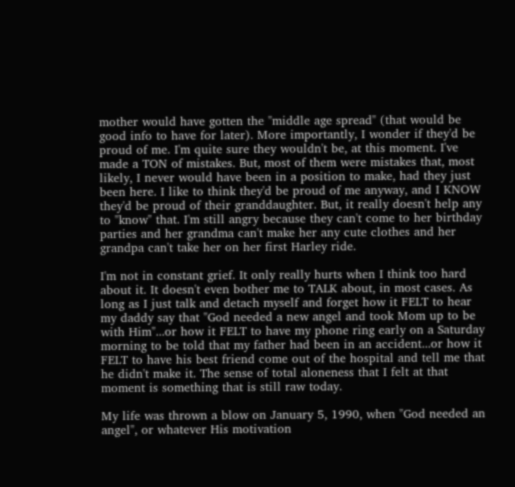mother would have gotten the "middle age spread" (that would be good info to have for later). More importantly, I wonder if they'd be proud of me. I'm quite sure they wouldn't be, at this moment. I've made a TON of mistakes. But, most of them were mistakes that, most likely, I never would have been in a position to make, had they just been here. I like to think they'd be proud of me anyway, and I KNOW they'd be proud of their granddaughter. But, it really doesn't help any to "know" that. I'm still angry because they can't come to her birthday parties and her grandma can't make her any cute clothes and her grandpa can't take her on her first Harley ride.

I'm not in constant grief. It only really hurts when I think too hard about it. It doesn't even bother me to TALK about, in most cases. As long as I just talk and detach myself and forget how it FELT to hear my daddy say that "God needed a new angel and took Mom up to be with Him"...or how it FELT to have my phone ring early on a Saturday morning to be told that my father had been in an accident...or how it FELT to have his best friend come out of the hospital and tell me that he didn't make it. The sense of total aloneness that I felt at that moment is something that is still raw today.

My life was thrown a blow on January 5, 1990, when "God needed an angel", or whatever His motivation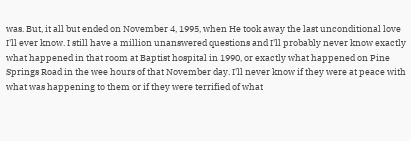was. But, it all but ended on November 4, 1995, when He took away the last unconditional love I'll ever know. I still have a million unanswered questions and I'll probably never know exactly what happened in that room at Baptist hospital in 1990, or exactly what happened on Pine Springs Road in the wee hours of that November day. I'll never know if they were at peace with what was happening to them or if they were terrified of what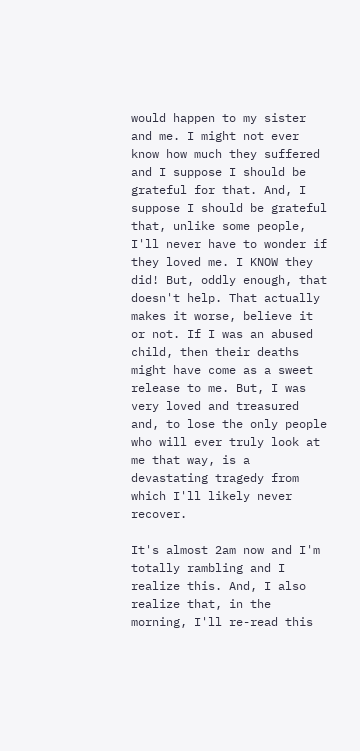would happen to my sister and me. I might not ever know how much they suffered and I suppose I should be grateful for that. And, I suppose I should be grateful that, unlike some people, I'll never have to wonder if they loved me. I KNOW they did! But, oddly enough, that doesn't help. That actually makes it worse, believe it or not. If I was an abused child, then their deaths might have come as a sweet release to me. But, I was very loved and treasured and, to lose the only people who will ever truly look at me that way, is a devastating tragedy from which I'll likely never recover.

It's almost 2am now and I'm totally rambling and I realize this. And, I also realize that, in the morning, I'll re-read this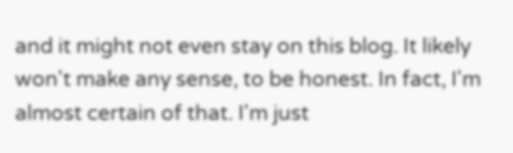and it might not even stay on this blog. It likely won't make any sense, to be honest. In fact, I'm almost certain of that. I'm just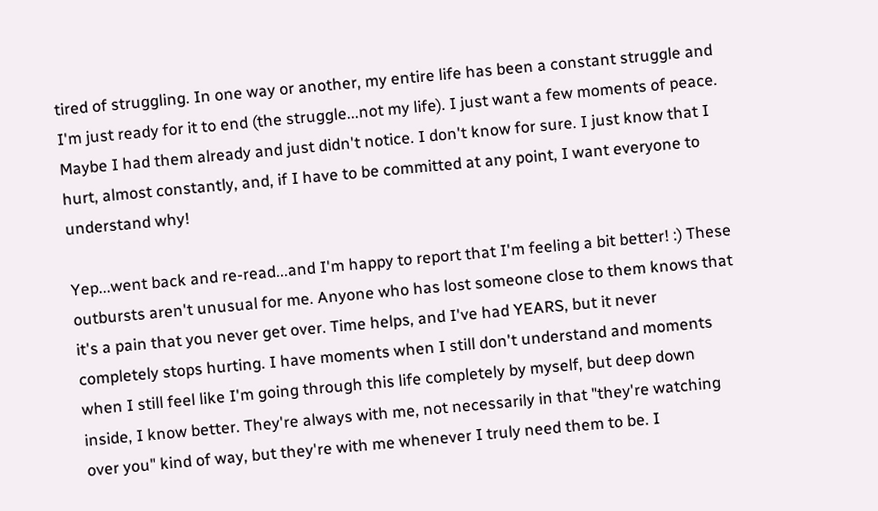tired of struggling. In one way or another, my entire life has been a constant struggle and I'm just ready for it to end (the struggle...not my life). I just want a few moments of peace. Maybe I had them already and just didn't notice. I don't know for sure. I just know that I hurt, almost constantly, and, if I have to be committed at any point, I want everyone to understand why!

Yep...went back and re-read...and I'm happy to report that I'm feeling a bit better! :) These outbursts aren't unusual for me. Anyone who has lost someone close to them knows that it's a pain that you never get over. Time helps, and I've had YEARS, but it never completely stops hurting. I have moments when I still don't understand and moments when I still feel like I'm going through this life completely by myself, but deep down inside, I know better. They're always with me, not necessarily in that "they're watching over you" kind of way, but they're with me whenever I truly need them to be. I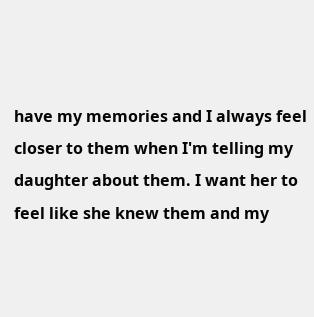have my memories and I always feel closer to them when I'm telling my daughter about them. I want her to feel like she knew them and my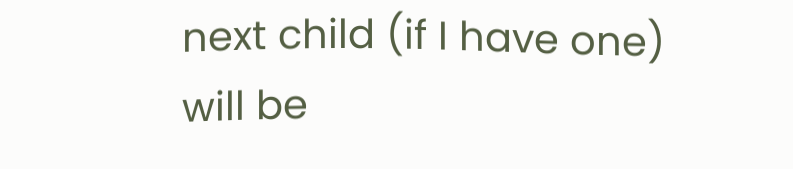next child (if I have one) will be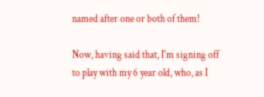named after one or both of them!

Now, having said that, I'm signing off to play with my 6 year old, who, as I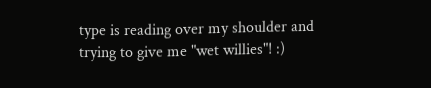type is reading over my shoulder and trying to give me "wet willies"! :)